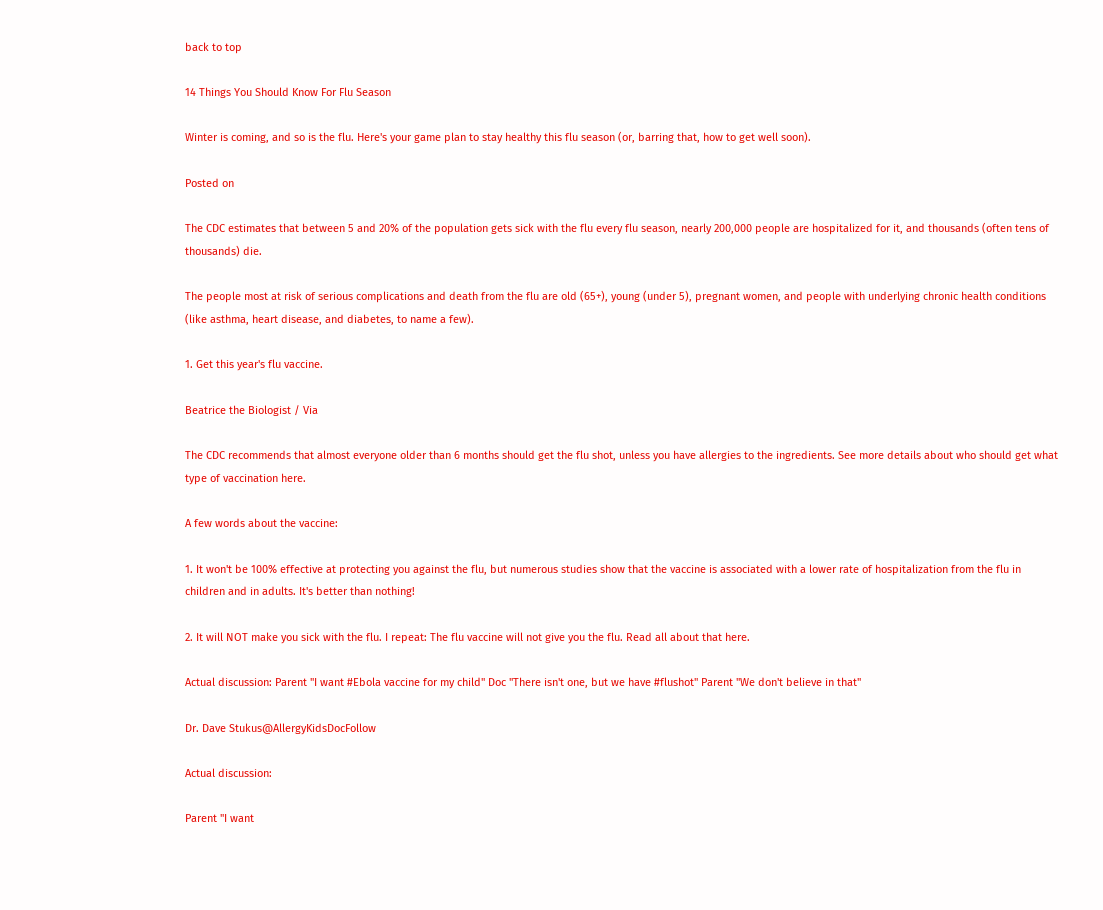back to top

14 Things You Should Know For Flu Season

Winter is coming, and so is the flu. Here's your game plan to stay healthy this flu season (or, barring that, how to get well soon).

Posted on

The CDC estimates that between 5 and 20% of the population gets sick with the flu every flu season, nearly 200,000 people are hospitalized for it, and thousands (often tens of thousands) die.

The people most at risk of serious complications and death from the flu are old (65+), young (under 5), pregnant women, and people with underlying chronic health conditions (like asthma, heart disease, and diabetes, to name a few).

1. Get this year's flu vaccine.

Beatrice the Biologist / Via

The CDC recommends that almost everyone older than 6 months should get the flu shot, unless you have allergies to the ingredients. See more details about who should get what type of vaccination here.

A few words about the vaccine:

1. It won't be 100% effective at protecting you against the flu, but numerous studies show that the vaccine is associated with a lower rate of hospitalization from the flu in children and in adults. It's better than nothing!

2. It will NOT make you sick with the flu. I repeat: The flu vaccine will not give you the flu. Read all about that here.

Actual discussion: Parent "I want #Ebola vaccine for my child" Doc "There isn't one, but we have #flushot" Parent "We don't believe in that"

Dr. Dave Stukus@AllergyKidsDocFollow

Actual discussion:

Parent "I want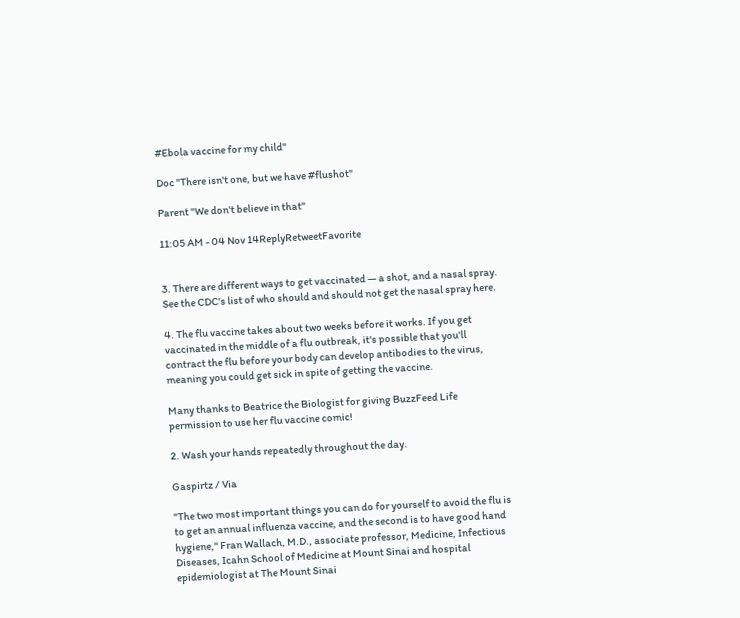#Ebola vaccine for my child"

Doc "There isn't one, but we have #flushot"

Parent "We don't believe in that"

11:05 AM - 04 Nov 14ReplyRetweetFavorite


3. There are different ways to get vaccinated — a shot, and a nasal spray. See the CDC's list of who should and should not get the nasal spray here.

4. The flu vaccine takes about two weeks before it works. If you get vaccinated in the middle of a flu outbreak, it's possible that you'll contract the flu before your body can develop antibodies to the virus, meaning you could get sick in spite of getting the vaccine.

Many thanks to Beatrice the Biologist for giving BuzzFeed Life permission to use her flu vaccine comic!

2. Wash your hands repeatedly throughout the day.

Gaspirtz / Via

"The two most important things you can do for yourself to avoid the flu is to get an annual influenza vaccine, and the second is to have good hand hygiene," Fran Wallach, M.D., associate professor, Medicine, Infectious Diseases, Icahn School of Medicine at Mount Sinai and hospital epidemiologist at The Mount Sinai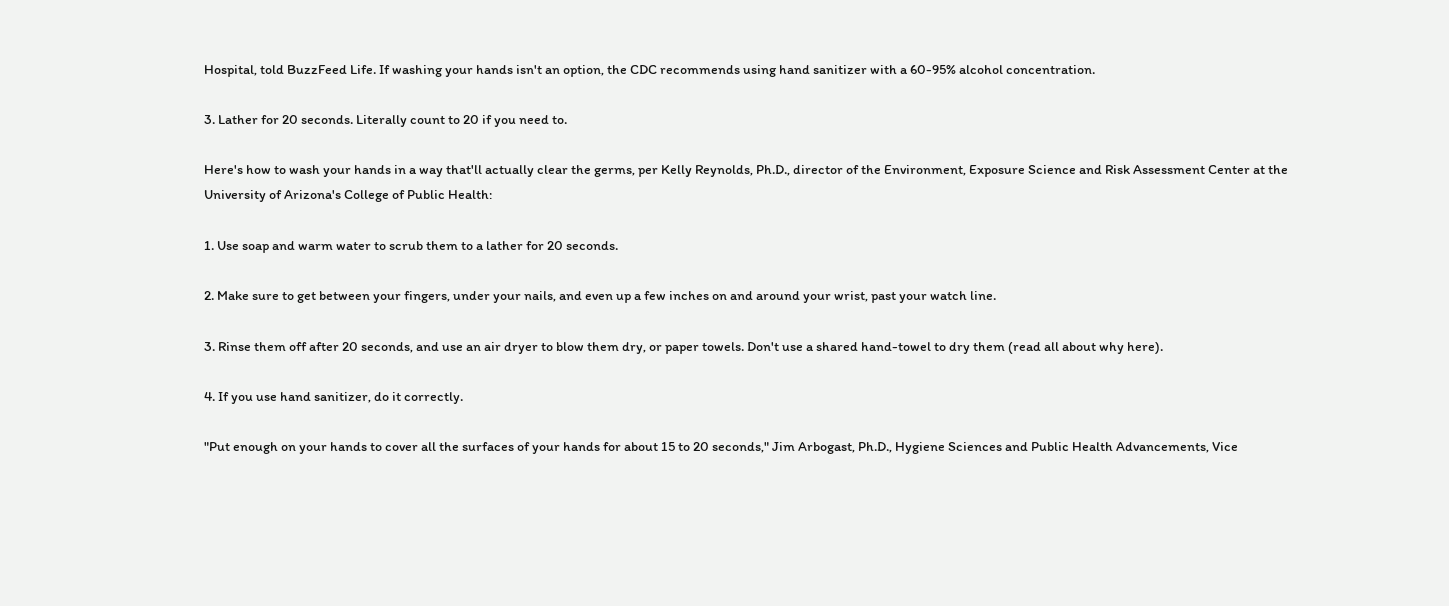Hospital, told BuzzFeed Life. If washing your hands isn't an option, the CDC recommends using hand sanitizer with a 60-95% alcohol concentration.

3. Lather for 20 seconds. Literally count to 20 if you need to.

Here's how to wash your hands in a way that'll actually clear the germs, per Kelly Reynolds, Ph.D., director of the Environment, Exposure Science and Risk Assessment Center at the University of Arizona's College of Public Health:

1. Use soap and warm water to scrub them to a lather for 20 seconds.

2. Make sure to get between your fingers, under your nails, and even up a few inches on and around your wrist, past your watch line.

3. Rinse them off after 20 seconds, and use an air dryer to blow them dry, or paper towels. Don't use a shared hand-towel to dry them (read all about why here).

4. If you use hand sanitizer, do it correctly.

"Put enough on your hands to cover all the surfaces of your hands for about 15 to 20 seconds," Jim Arbogast, Ph.D., Hygiene Sciences and Public Health Advancements, Vice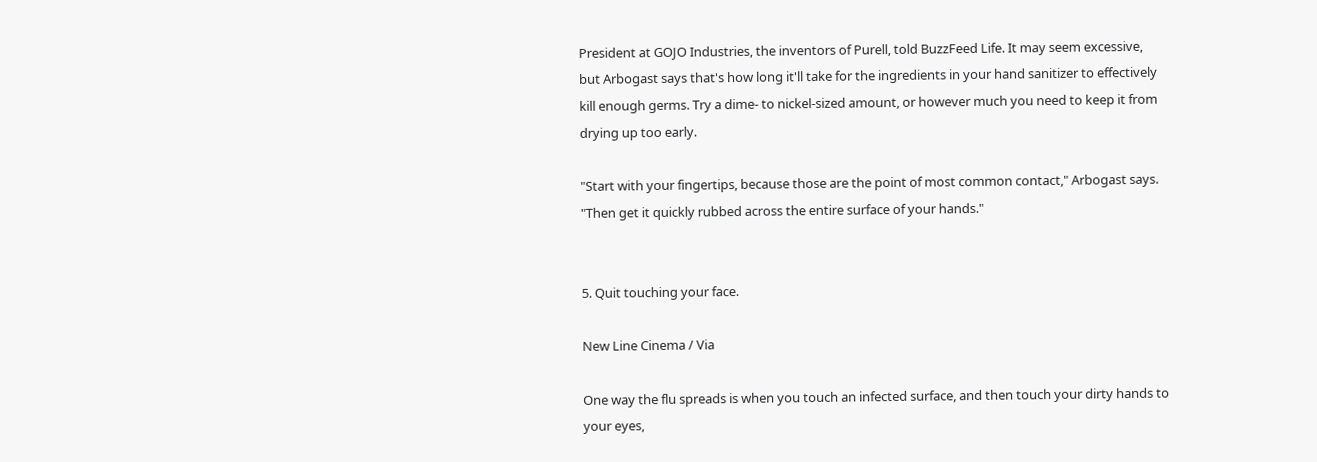President at GOJO Industries, the inventors of Purell, told BuzzFeed Life. It may seem excessive, but Arbogast says that's how long it'll take for the ingredients in your hand sanitizer to effectively kill enough germs. Try a dime- to nickel-sized amount, or however much you need to keep it from drying up too early.

"Start with your fingertips, because those are the point of most common contact," Arbogast says. "Then get it quickly rubbed across the entire surface of your hands."


5. Quit touching your face.

New Line Cinema / Via

One way the flu spreads is when you touch an infected surface, and then touch your dirty hands to your eyes,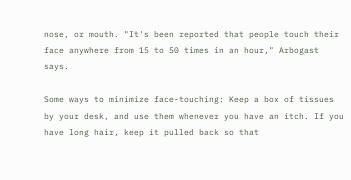nose, or mouth. "It's been reported that people touch their face anywhere from 15 to 50 times in an hour," Arbogast says.

Some ways to minimize face-touching: Keep a box of tissues by your desk, and use them whenever you have an itch. If you have long hair, keep it pulled back so that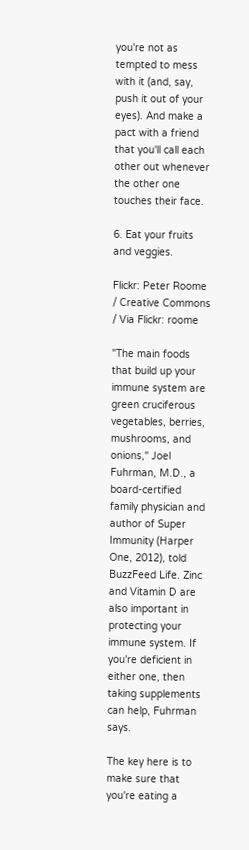you're not as tempted to mess with it (and, say, push it out of your eyes). And make a pact with a friend that you'll call each other out whenever the other one touches their face.

6. Eat your fruits and veggies.

Flickr: Peter Roome / Creative Commons / Via Flickr: roome

"The main foods that build up your immune system are green cruciferous vegetables, berries, mushrooms, and onions," Joel Fuhrman, M.D., a board-certified family physician and author of Super Immunity (Harper One, 2012), told BuzzFeed Life. Zinc and Vitamin D are also important in protecting your immune system. If you're deficient in either one, then taking supplements can help, Fuhrman says.

The key here is to make sure that you're eating a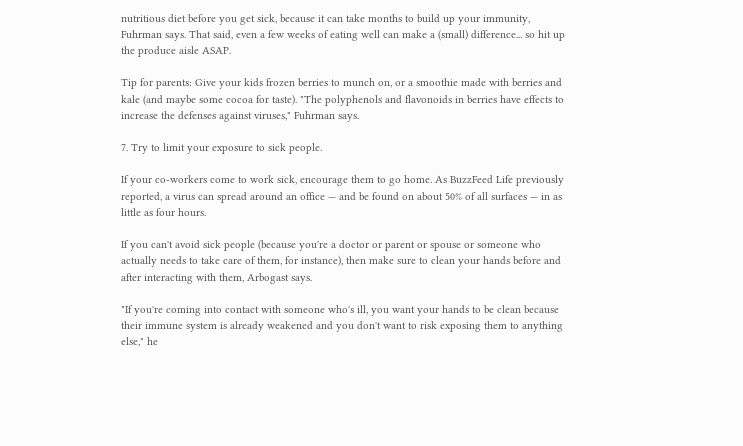nutritious diet before you get sick, because it can take months to build up your immunity, Fuhrman says. That said, even a few weeks of eating well can make a (small) difference... so hit up the produce aisle ASAP.

Tip for parents: Give your kids frozen berries to munch on, or a smoothie made with berries and kale (and maybe some cocoa for taste). "The polyphenols and flavonoids in berries have effects to increase the defenses against viruses," Fuhrman says.

7. Try to limit your exposure to sick people.

If your co-workers come to work sick, encourage them to go home. As BuzzFeed Life previously reported, a virus can spread around an office — and be found on about 50% of all surfaces — in as little as four hours.

If you can't avoid sick people (because you're a doctor or parent or spouse or someone who actually needs to take care of them, for instance), then make sure to clean your hands before and after interacting with them, Arbogast says.

"If you're coming into contact with someone who's ill, you want your hands to be clean because their immune system is already weakened and you don't want to risk exposing them to anything else," he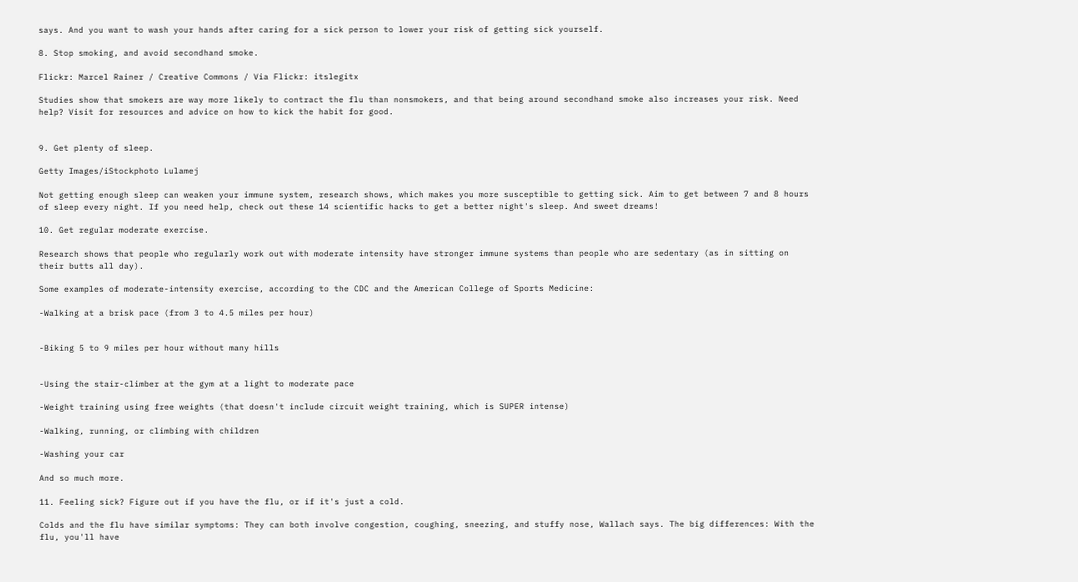says. And you want to wash your hands after caring for a sick person to lower your risk of getting sick yourself.

8. Stop smoking, and avoid secondhand smoke.

Flickr: Marcel Rainer / Creative Commons / Via Flickr: itslegitx

Studies show that smokers are way more likely to contract the flu than nonsmokers, and that being around secondhand smoke also increases your risk. Need help? Visit for resources and advice on how to kick the habit for good.


9. Get plenty of sleep.

Getty Images/iStockphoto Lulamej

Not getting enough sleep can weaken your immune system, research shows, which makes you more susceptible to getting sick. Aim to get between 7 and 8 hours of sleep every night. If you need help, check out these 14 scientific hacks to get a better night's sleep. And sweet dreams!

10. Get regular moderate exercise.

Research shows that people who regularly work out with moderate intensity have stronger immune systems than people who are sedentary (as in sitting on their butts all day).

Some examples of moderate-intensity exercise, according to the CDC and the American College of Sports Medicine:

-Walking at a brisk pace (from 3 to 4.5 miles per hour)


-Biking 5 to 9 miles per hour without many hills


-Using the stair-climber at the gym at a light to moderate pace

-Weight training using free weights (that doesn't include circuit weight training, which is SUPER intense)

-Walking, running, or climbing with children

-Washing your car

And so much more.

11. Feeling sick? Figure out if you have the flu, or if it's just a cold.

Colds and the flu have similar symptoms: They can both involve congestion, coughing, sneezing, and stuffy nose, Wallach says. The big differences: With the flu, you'll have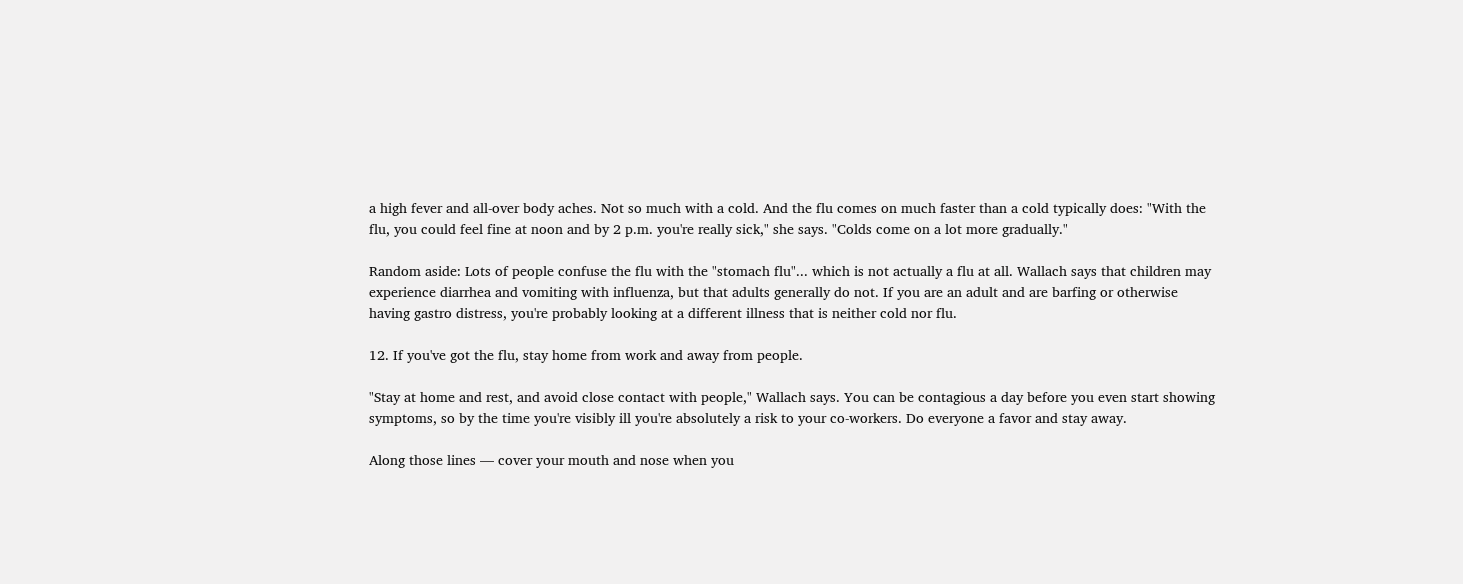a high fever and all-over body aches. Not so much with a cold. And the flu comes on much faster than a cold typically does: "With the flu, you could feel fine at noon and by 2 p.m. you're really sick," she says. "Colds come on a lot more gradually."

Random aside: Lots of people confuse the flu with the "stomach flu"... which is not actually a flu at all. Wallach says that children may experience diarrhea and vomiting with influenza, but that adults generally do not. If you are an adult and are barfing or otherwise having gastro distress, you're probably looking at a different illness that is neither cold nor flu.

12. If you've got the flu, stay home from work and away from people.

"Stay at home and rest, and avoid close contact with people," Wallach says. You can be contagious a day before you even start showing symptoms, so by the time you're visibly ill you're absolutely a risk to your co-workers. Do everyone a favor and stay away.

Along those lines — cover your mouth and nose when you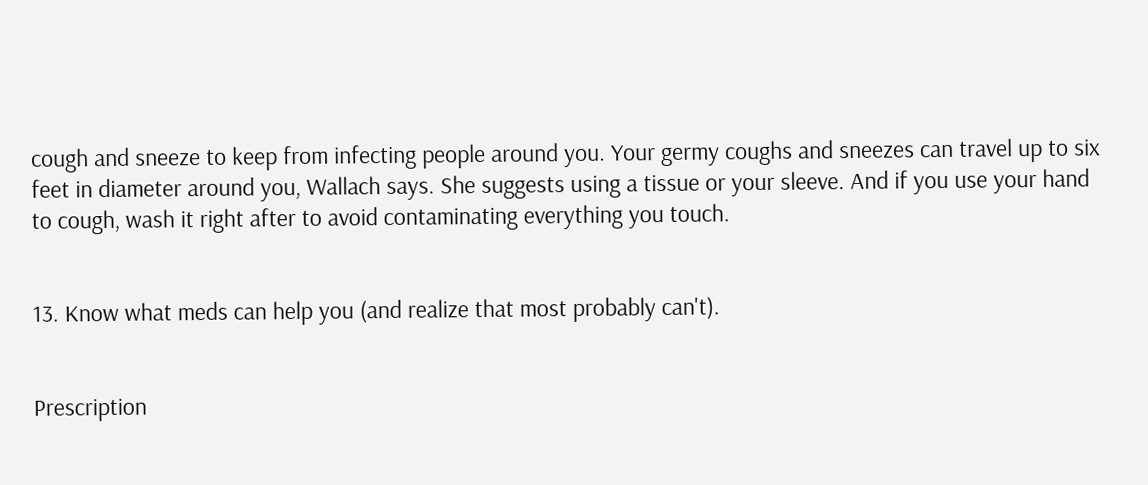cough and sneeze to keep from infecting people around you. Your germy coughs and sneezes can travel up to six feet in diameter around you, Wallach says. She suggests using a tissue or your sleeve. And if you use your hand to cough, wash it right after to avoid contaminating everything you touch.


13. Know what meds can help you (and realize that most probably can't).


Prescription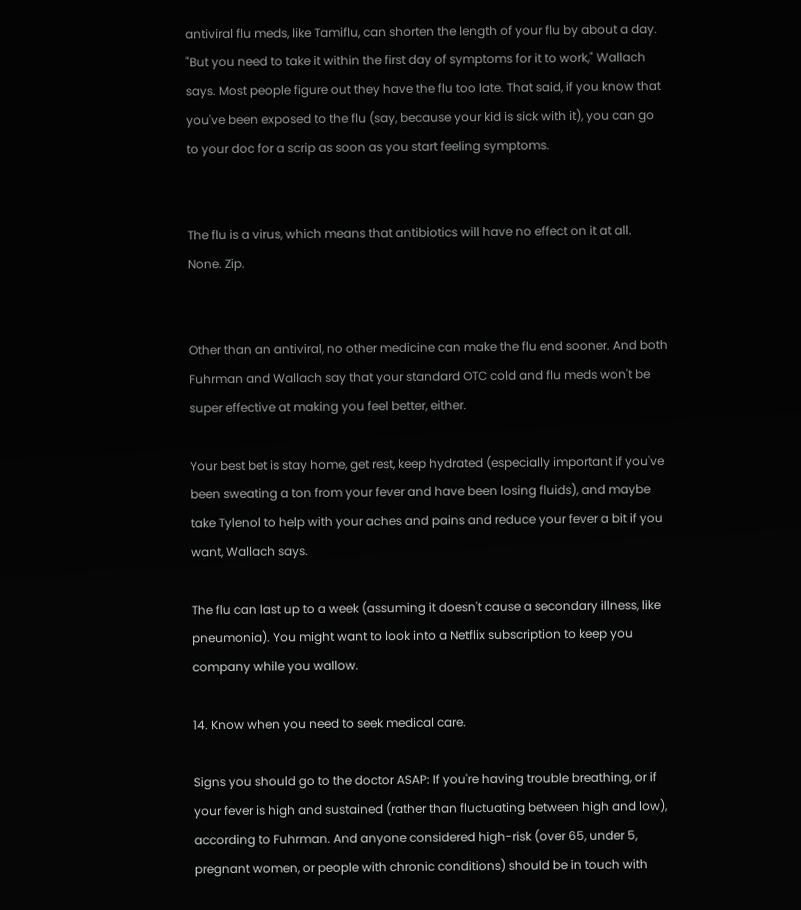antiviral flu meds, like Tamiflu, can shorten the length of your flu by about a day. "But you need to take it within the first day of symptoms for it to work," Wallach says. Most people figure out they have the flu too late. That said, if you know that you've been exposed to the flu (say, because your kid is sick with it), you can go to your doc for a scrip as soon as you start feeling symptoms.


The flu is a virus, which means that antibiotics will have no effect on it at all. None. Zip.


Other than an antiviral, no other medicine can make the flu end sooner. And both Fuhrman and Wallach say that your standard OTC cold and flu meds won't be super effective at making you feel better, either.

Your best bet is stay home, get rest, keep hydrated (especially important if you've been sweating a ton from your fever and have been losing fluids), and maybe take Tylenol to help with your aches and pains and reduce your fever a bit if you want, Wallach says.

The flu can last up to a week (assuming it doesn't cause a secondary illness, like pneumonia). You might want to look into a Netflix subscription to keep you company while you wallow.

14. Know when you need to seek medical care.

Signs you should go to the doctor ASAP: If you're having trouble breathing, or if your fever is high and sustained (rather than fluctuating between high and low), according to Fuhrman. And anyone considered high-risk (over 65, under 5, pregnant women, or people with chronic conditions) should be in touch with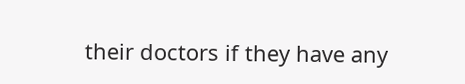their doctors if they have any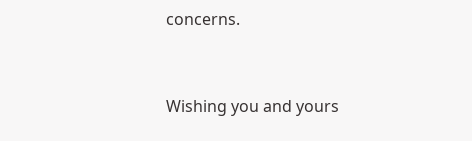concerns.


Wishing you and yours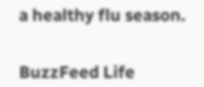a healthy flu season.


BuzzFeed Life